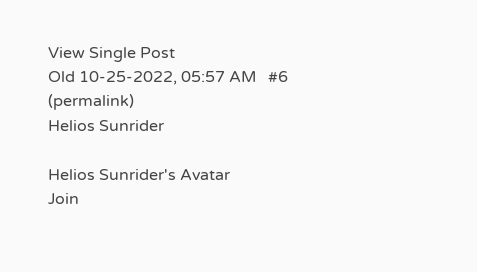View Single Post
Old 10-25-2022, 05:57 AM   #6 (permalink)
Helios Sunrider

Helios Sunrider's Avatar
Join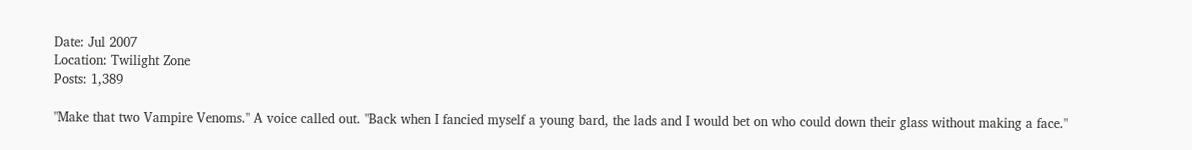Date: Jul 2007
Location: Twilight Zone
Posts: 1,389

"Make that two Vampire Venoms." A voice called out. "Back when I fancied myself a young bard, the lads and I would bet on who could down their glass without making a face."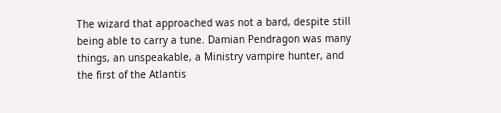The wizard that approached was not a bard, despite still being able to carry a tune. Damian Pendragon was many things, an unspeakable, a Ministry vampire hunter, and the first of the Atlantis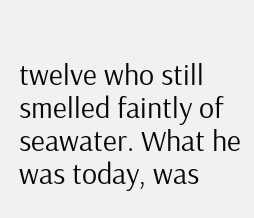twelve who still smelled faintly of seawater. What he was today, was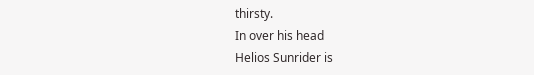thirsty.
In over his head
Helios Sunrider is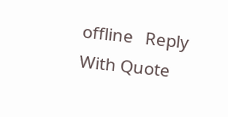offline   Reply With Quote